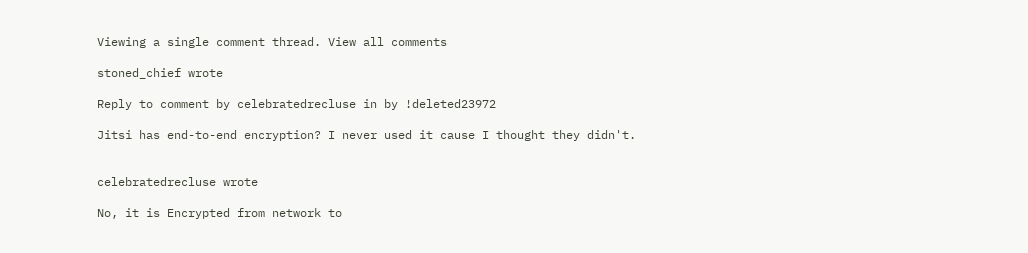Viewing a single comment thread. View all comments

stoned_chief wrote

Reply to comment by celebratedrecluse in by !deleted23972

Jitsi has end-to-end encryption? I never used it cause I thought they didn't.


celebratedrecluse wrote

No, it is Encrypted from network to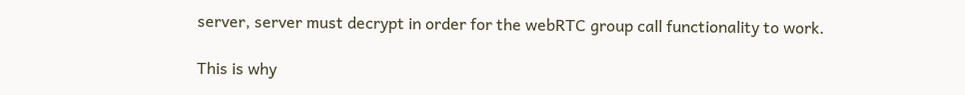server, server must decrypt in order for the webRTC group call functionality to work.

This is why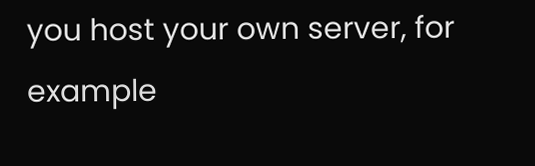you host your own server, for example